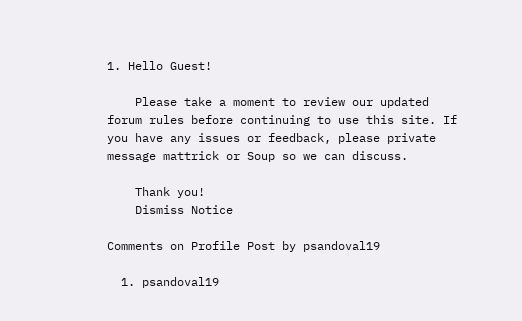1. Hello Guest!

    Please take a moment to review our updated forum rules before continuing to use this site. If you have any issues or feedback, please private message mattrick or Soup so we can discuss.

    Thank you!
    Dismiss Notice

Comments on Profile Post by psandoval19

  1. psandoval19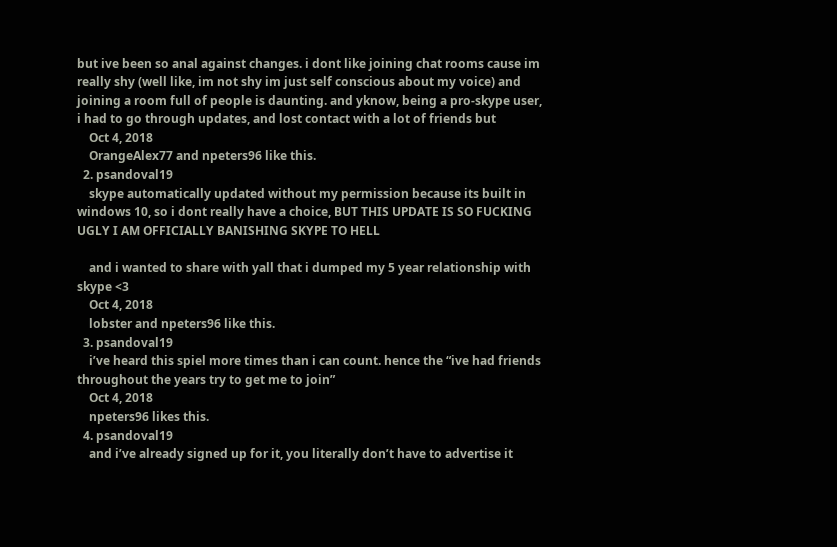but ive been so anal against changes. i dont like joining chat rooms cause im really shy (well like, im not shy im just self conscious about my voice) and joining a room full of people is daunting. and yknow, being a pro-skype user, i had to go through updates, and lost contact with a lot of friends but
    Oct 4, 2018
    OrangeAlex77 and npeters96 like this.
  2. psandoval19
    skype automatically updated without my permission because its built in windows 10, so i dont really have a choice, BUT THIS UPDATE IS SO FUCKING UGLY I AM OFFICIALLY BANISHING SKYPE TO HELL

    and i wanted to share with yall that i dumped my 5 year relationship with skype <3
    Oct 4, 2018
    lobster and npeters96 like this.
  3. psandoval19
    i’ve heard this spiel more times than i can count. hence the “ive had friends throughout the years try to get me to join”
    Oct 4, 2018
    npeters96 likes this.
  4. psandoval19
    and i’ve already signed up for it, you literally don’t have to advertise it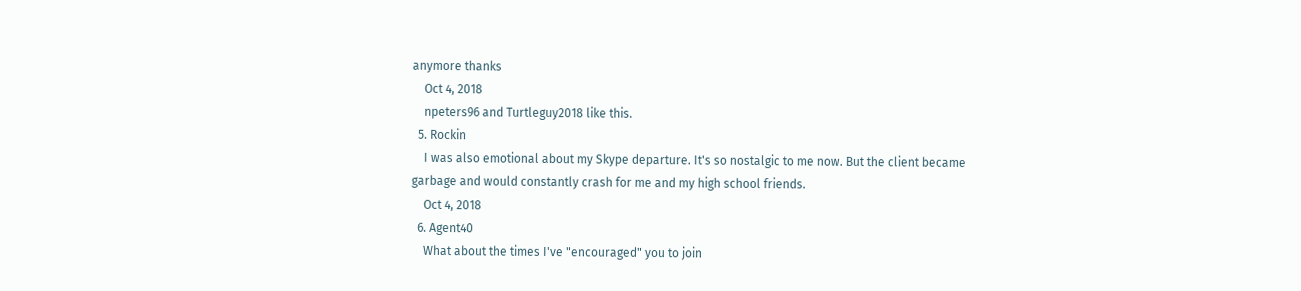anymore thanks
    Oct 4, 2018
    npeters96 and Turtleguy2018 like this.
  5. Rockin
    I was also emotional about my Skype departure. It's so nostalgic to me now. But the client became garbage and would constantly crash for me and my high school friends.
    Oct 4, 2018
  6. Agent40
    What about the times I've "encouraged" you to join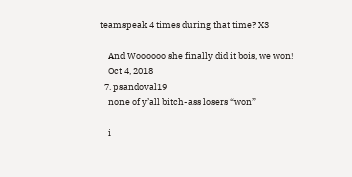teamspeak 4 times during that time? X3

    And Woooooo she finally did it bois, we won!
    Oct 4, 2018
  7. psandoval19
    none of y’all bitch-ass losers “won”

    i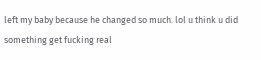left my baby because he changed so much. lol u think u did something get fucking real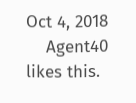Oct 4, 2018
    Agent40 likes this.